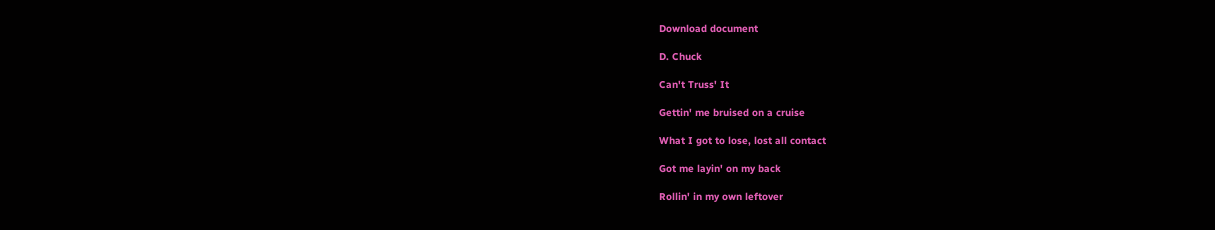Download document

D. Chuck

Can't Truss' It

Gettin' me bruised on a cruise

What I got to lose, lost all contact

Got me layin' on my back

Rollin' in my own leftover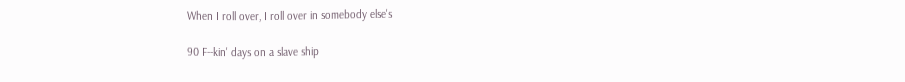When I roll over, I roll over in somebody else's

90 F--kin' days on a slave ship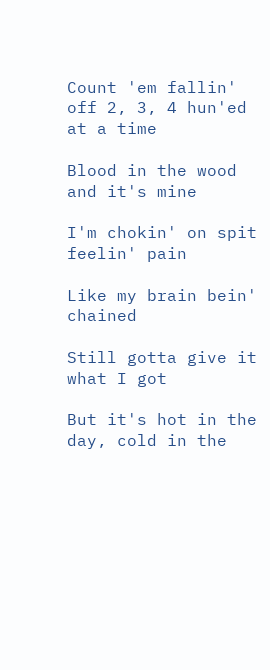Count 'em fallin' off 2, 3, 4 hun'ed at a time

Blood in the wood and it's mine

I'm chokin' on spit feelin' pain

Like my brain bein' chained

Still gotta give it what I got

But it's hot in the day, cold in the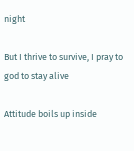night

But I thrive to survive, I pray to god to stay alive

Attitude boils up inside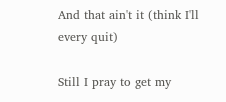And that ain't it (think I'll every quit)

Still I pray to get my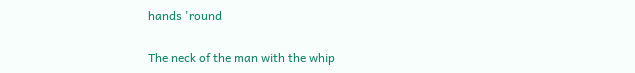hands 'round

The neck of the man with the whip